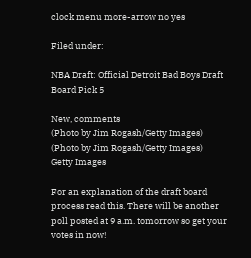clock menu more-arrow no yes

Filed under:

NBA Draft: Official Detroit Bad Boys Draft Board Pick 5

New, comments
(Photo by Jim Rogash/Getty Images)
(Photo by Jim Rogash/Getty Images)
Getty Images

For an explanation of the draft board process read this. There will be another poll posted at 9 a.m. tomorrow so get your votes in now!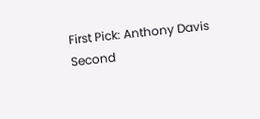First Pick: Anthony Davis
Second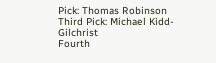Pick: Thomas Robinson
Third Pick: Michael Kidd-Gilchrist
Fourth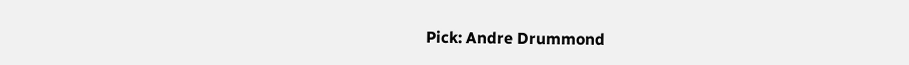Pick: Andre Drummond